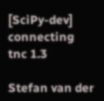[SciPy-dev] connecting tnc 1.3

Stefan van der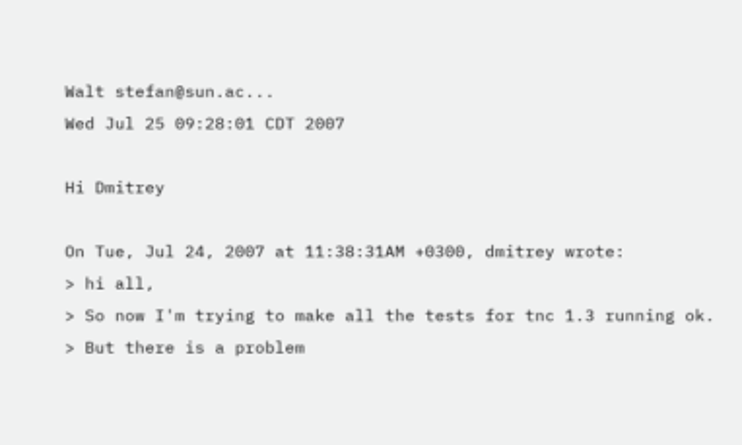Walt stefan@sun.ac...
Wed Jul 25 09:28:01 CDT 2007

Hi Dmitrey

On Tue, Jul 24, 2007 at 11:38:31AM +0300, dmitrey wrote:
> hi all,
> So now I'm trying to make all the tests for tnc 1.3 running ok.
> But there is a problem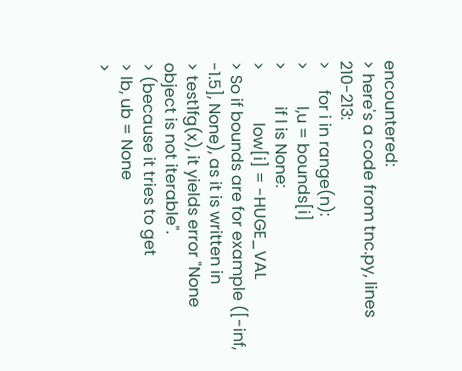encountered:
> here's a code from tnc.py, lines 210-213:
>     for i in range(n):
>         l,u = bounds[i]
>         if l is None:
>             low[i] = -HUGE_VAL
> So if bounds are for example ([-inf, -1.5], None), as it is written in
> test1fg(x), it yields error "None object is not iterable".
> (because it tries to get
> lb, ub = None
>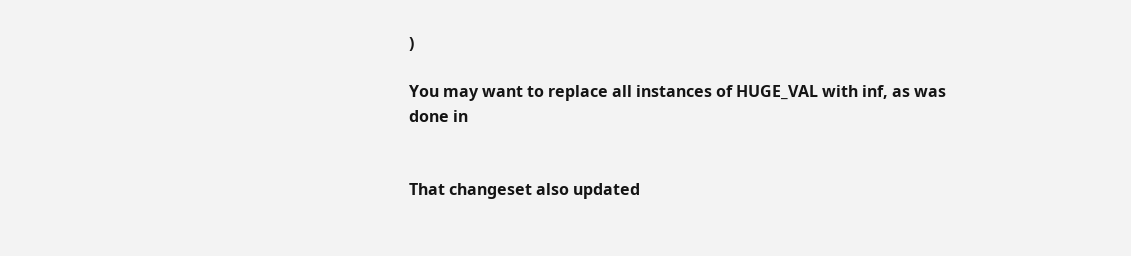)

You may want to replace all instances of HUGE_VAL with inf, as was
done in


That changeset also updated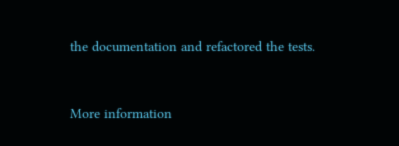the documentation and refactored the tests.


More information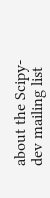about the Scipy-dev mailing list